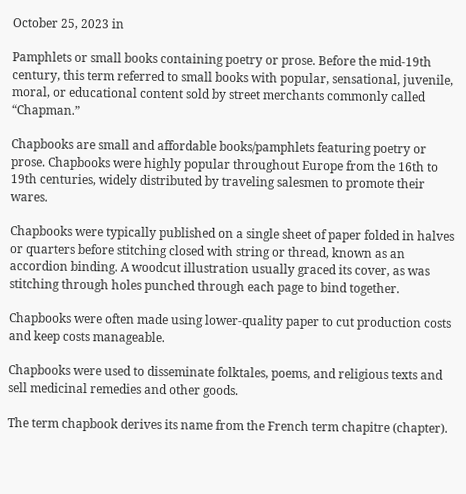October 25, 2023 in

Pamphlets or small books containing poetry or prose. Before the mid-19th century, this term referred to small books with popular, sensational, juvenile, moral, or educational content sold by street merchants commonly called “Chapman.”

Chapbooks are small and affordable books/pamphlets featuring poetry or prose. Chapbooks were highly popular throughout Europe from the 16th to 19th centuries, widely distributed by traveling salesmen to promote their wares.

Chapbooks were typically published on a single sheet of paper folded in halves or quarters before stitching closed with string or thread, known as an accordion binding. A woodcut illustration usually graced its cover, as was stitching through holes punched through each page to bind together.

Chapbooks were often made using lower-quality paper to cut production costs and keep costs manageable.

Chapbooks were used to disseminate folktales, poems, and religious texts and sell medicinal remedies and other goods.

The term chapbook derives its name from the French term chapitre (chapter).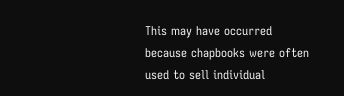This may have occurred because chapbooks were often used to sell individual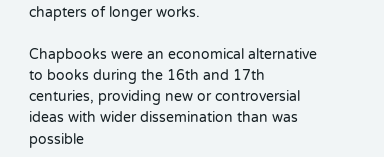chapters of longer works.

Chapbooks were an economical alternative to books during the 16th and 17th centuries, providing new or controversial ideas with wider dissemination than was possible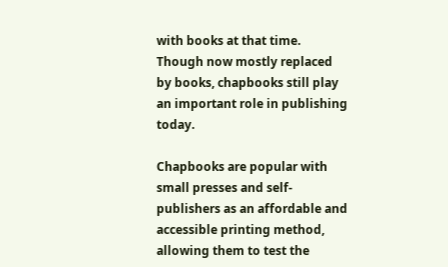with books at that time. Though now mostly replaced by books, chapbooks still play an important role in publishing today.

Chapbooks are popular with small presses and self-publishers as an affordable and accessible printing method, allowing them to test the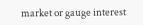market or gauge interest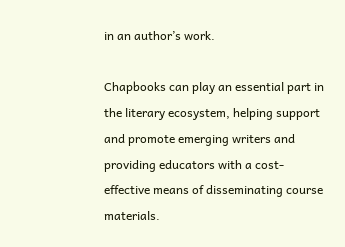in an author’s work.

Chapbooks can play an essential part in the literary ecosystem, helping support and promote emerging writers and providing educators with a cost-effective means of disseminating course materials.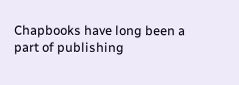Chapbooks have long been a part of publishing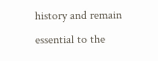history and remain essential to the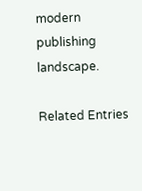modern publishing landscape.

Related Entries